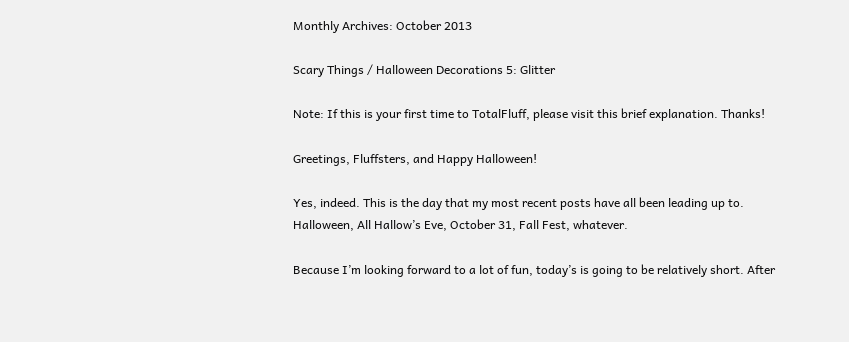Monthly Archives: October 2013

Scary Things / Halloween Decorations 5: Glitter

Note: If this is your first time to TotalFluff, please visit this brief explanation. Thanks!

Greetings, Fluffsters, and Happy Halloween!

Yes, indeed. This is the day that my most recent posts have all been leading up to. Halloween, All Hallow’s Eve, October 31, Fall Fest, whatever.

Because I’m looking forward to a lot of fun, today’s is going to be relatively short. After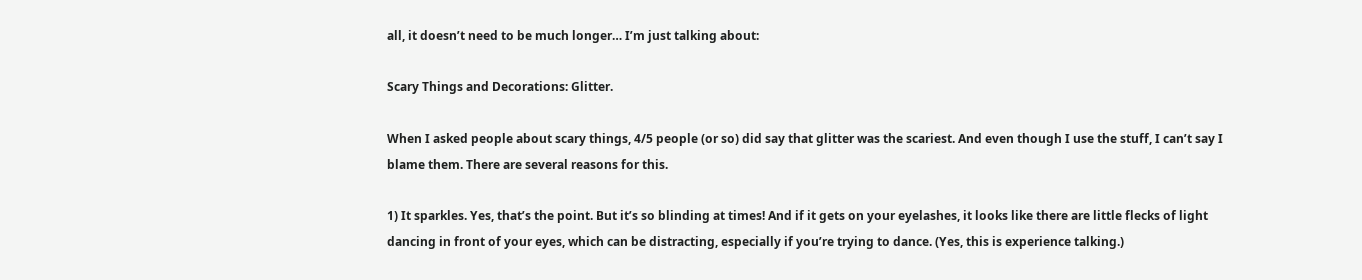all, it doesn’t need to be much longer… I’m just talking about:

Scary Things and Decorations: Glitter.

When I asked people about scary things, 4/5 people (or so) did say that glitter was the scariest. And even though I use the stuff, I can’t say I blame them. There are several reasons for this.

1) It sparkles. Yes, that’s the point. But it’s so blinding at times! And if it gets on your eyelashes, it looks like there are little flecks of light dancing in front of your eyes, which can be distracting, especially if you’re trying to dance. (Yes, this is experience talking.)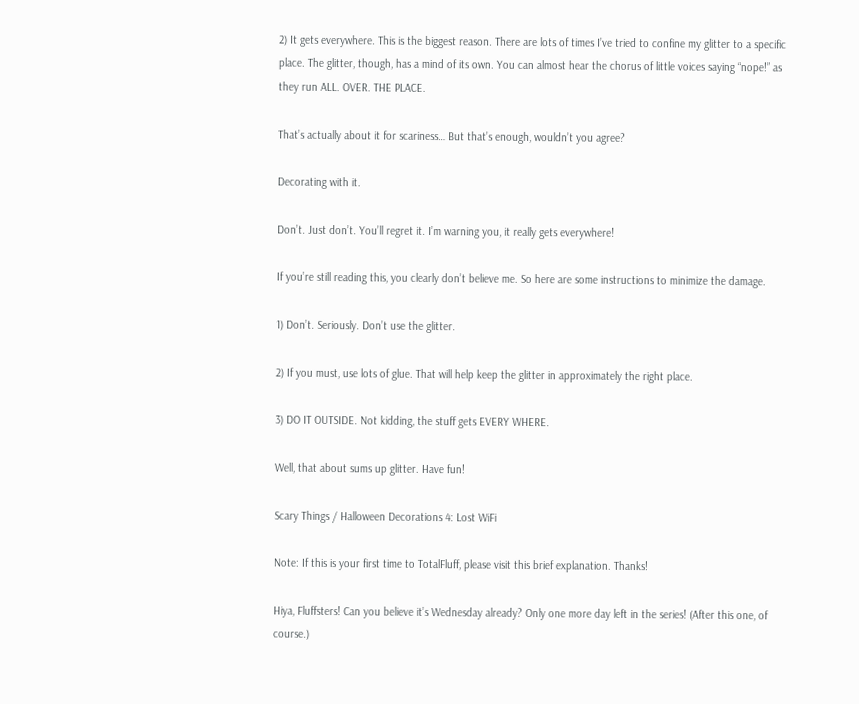2) It gets everywhere. This is the biggest reason. There are lots of times I’ve tried to confine my glitter to a specific place. The glitter, though, has a mind of its own. You can almost hear the chorus of little voices saying “nope!” as they run ALL. OVER. THE PLACE.

That’s actually about it for scariness… But that’s enough, wouldn’t you agree?

Decorating with it.

Don’t. Just don’t. You’ll regret it. I’m warning you, it really gets everywhere!

If you’re still reading this, you clearly don’t believe me. So here are some instructions to minimize the damage.

1) Don’t. Seriously. Don’t use the glitter.

2) If you must, use lots of glue. That will help keep the glitter in approximately the right place.

3) DO IT OUTSIDE. Not kidding, the stuff gets EVERY WHERE.

Well, that about sums up glitter. Have fun!

Scary Things / Halloween Decorations 4: Lost WiFi

Note: If this is your first time to TotalFluff, please visit this brief explanation. Thanks!

Hiya, Fluffsters! Can you believe it’s Wednesday already? Only one more day left in the series! (After this one, of course.)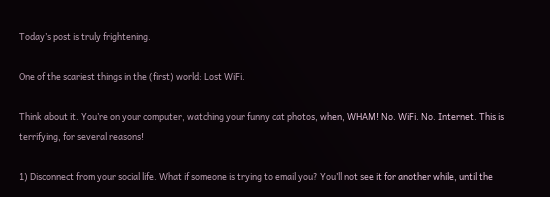Today’s post is truly frightening.

One of the scariest things in the (first) world: Lost WiFi.

Think about it. You’re on your computer, watching your funny cat photos, when, WHAM! No. WiFi. No. Internet. This is terrifying, for several reasons!

1) Disconnect from your social life. What if someone is trying to email you? You’ll not see it for another while, until the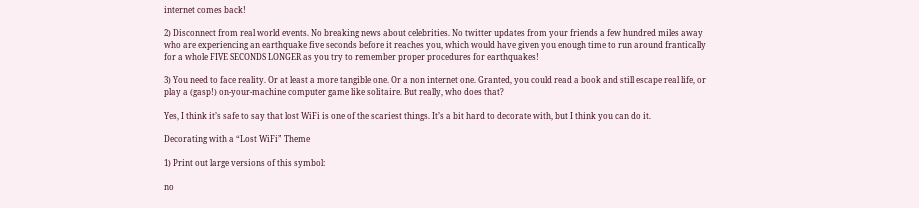internet comes back!

2) Disconnect from real world events. No breaking news about celebrities. No twitter updates from your friends a few hundred miles away who are experiencing an earthquake five seconds before it reaches you, which would have given you enough time to run around frantically for a whole FIVE SECONDS LONGER as you try to remember proper procedures for earthquakes!

3) You need to face reality. Or at least a more tangible one. Or a non internet one. Granted, you could read a book and still escape real life, or play a (gasp!) on-your-machine computer game like solitaire. But really, who does that?

Yes, I think it’s safe to say that lost WiFi is one of the scariest things. It’s a bit hard to decorate with, but I think you can do it.

Decorating with a “Lost WiFi” Theme

1) Print out large versions of this symbol:

no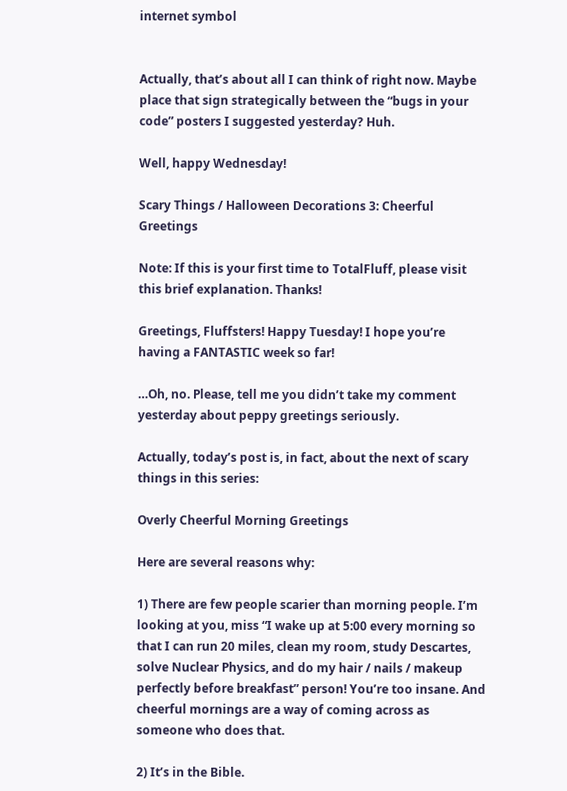internet symbol


Actually, that’s about all I can think of right now. Maybe place that sign strategically between the “bugs in your code” posters I suggested yesterday? Huh.

Well, happy Wednesday!

Scary Things / Halloween Decorations 3: Cheerful Greetings

Note: If this is your first time to TotalFluff, please visit this brief explanation. Thanks!

Greetings, Fluffsters! Happy Tuesday! I hope you’re having a FANTASTIC week so far!

…Oh, no. Please, tell me you didn’t take my comment yesterday about peppy greetings seriously.

Actually, today’s post is, in fact, about the next of scary things in this series:

Overly Cheerful Morning Greetings

Here are several reasons why:

1) There are few people scarier than morning people. I’m looking at you, miss “I wake up at 5:00 every morning so that I can run 20 miles, clean my room, study Descartes, solve Nuclear Physics, and do my hair / nails / makeup perfectly before breakfast” person! You’re too insane. And cheerful mornings are a way of coming across as someone who does that.

2) It’s in the Bible.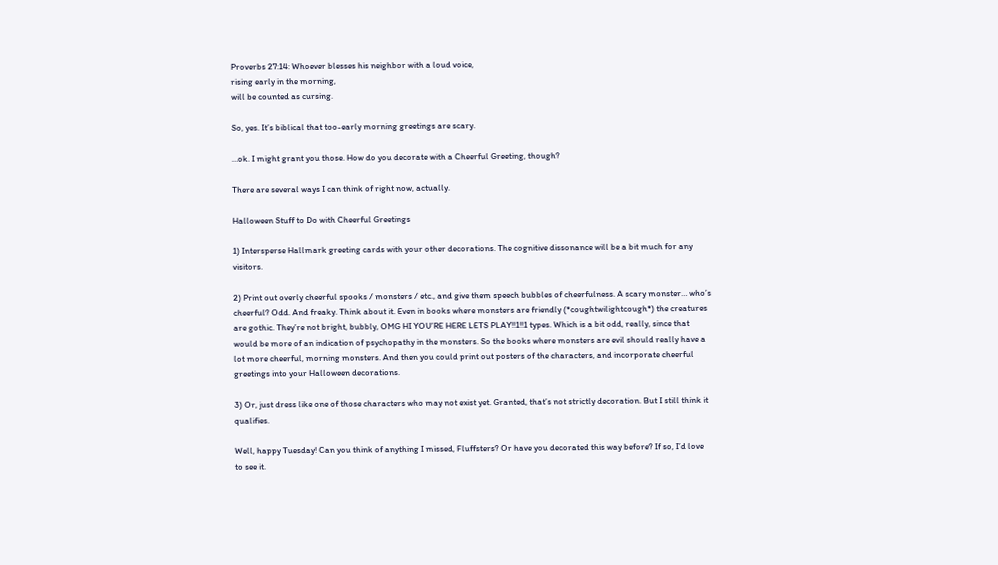Proverbs 27:14: Whoever blesses his neighbor with a loud voice,
rising early in the morning,
will be counted as cursing.

So, yes. It’s biblical that too-early morning greetings are scary.

…ok. I might grant you those. How do you decorate with a Cheerful Greeting, though?

There are several ways I can think of right now, actually.

Halloween Stuff to Do with Cheerful Greetings

1) Intersperse Hallmark greeting cards with your other decorations. The cognitive dissonance will be a bit much for any visitors.

2) Print out overly cheerful spooks / monsters / etc., and give them speech bubbles of cheerfulness. A scary monster… who’s cheerful? Odd. And freaky. Think about it. Even in books where monsters are friendly (*coughtwilightcough*) the creatures are gothic. They’re not bright, bubbly, OMG HI YOU’RE HERE LETS PLAY!!1!!1 types. Which is a bit odd, really, since that would be more of an indication of psychopathy in the monsters. So the books where monsters are evil should really have a lot more cheerful, morning monsters. And then you could print out posters of the characters, and incorporate cheerful greetings into your Halloween decorations.

3) Or, just dress like one of those characters who may not exist yet. Granted, that’s not strictly decoration. But I still think it qualifies.

Well, happy Tuesday! Can you think of anything I missed, Fluffsters? Or have you decorated this way before? If so, I’d love to see it.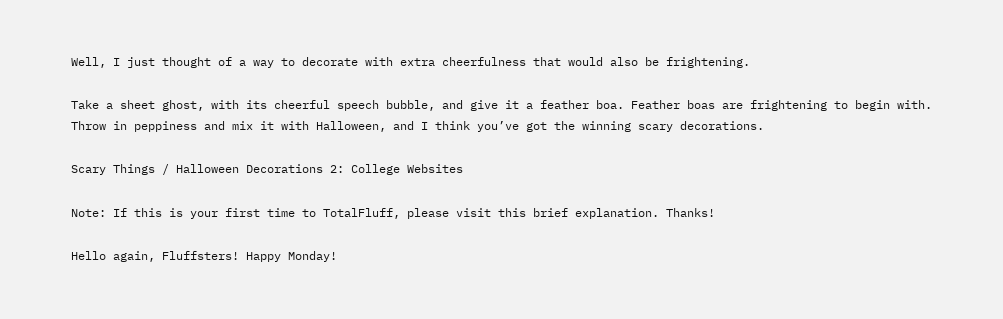Well, I just thought of a way to decorate with extra cheerfulness that would also be frightening.

Take a sheet ghost, with its cheerful speech bubble, and give it a feather boa. Feather boas are frightening to begin with. Throw in peppiness and mix it with Halloween, and I think you’ve got the winning scary decorations.

Scary Things / Halloween Decorations 2: College Websites

Note: If this is your first time to TotalFluff, please visit this brief explanation. Thanks!

Hello again, Fluffsters! Happy Monday!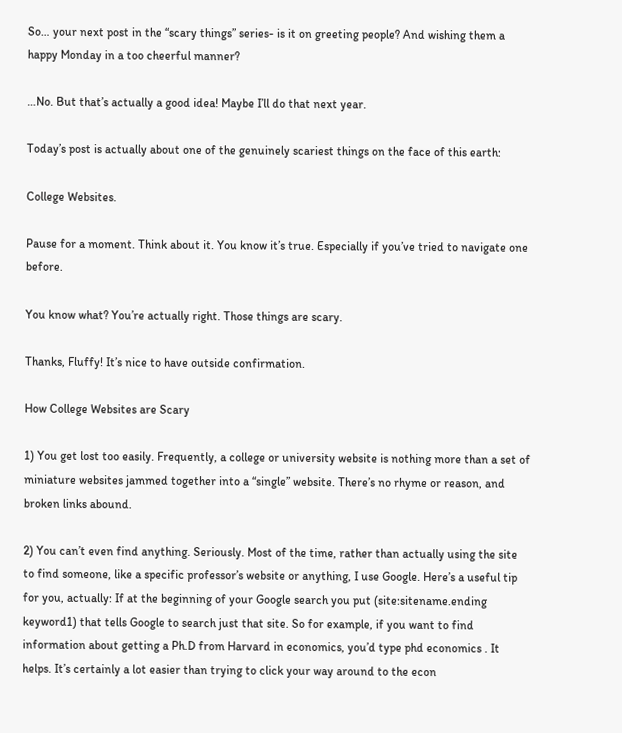So… your next post in the “scary things” series- is it on greeting people? And wishing them a happy Monday in a too cheerful manner?

…No. But that’s actually a good idea! Maybe I’ll do that next year.

Today’s post is actually about one of the genuinely scariest things on the face of this earth:

College Websites.

Pause for a moment. Think about it. You know it’s true. Especially if you’ve tried to navigate one before.

You know what? You’re actually right. Those things are scary.

Thanks, Fluffy! It’s nice to have outside confirmation.

How College Websites are Scary

1) You get lost too easily. Frequently, a college or university website is nothing more than a set of miniature websites jammed together into a “single” website. There’s no rhyme or reason, and broken links abound.

2) You can’t even find anything. Seriously. Most of the time, rather than actually using the site to find someone, like a specific professor’s website or anything, I use Google. Here’s a useful tip for you, actually: If at the beginning of your Google search you put (site:sitename.ending keyword1) that tells Google to search just that site. So for example, if you want to find information about getting a Ph.D from Harvard in economics, you’d type phd economics . It helps. It’s certainly a lot easier than trying to click your way around to the econ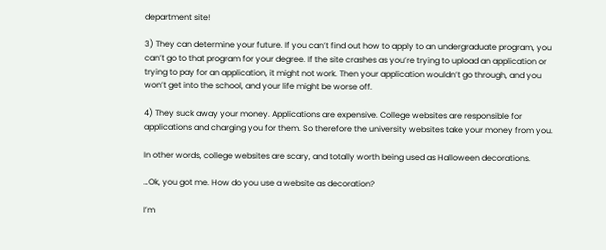department site!

3) They can determine your future. If you can’t find out how to apply to an undergraduate program, you can’t go to that program for your degree. If the site crashes as you’re trying to upload an application or trying to pay for an application, it might not work. Then your application wouldn’t go through, and you won’t get into the school, and your life might be worse off.

4) They suck away your money. Applications are expensive. College websites are responsible for applications and charging you for them. So therefore the university websites take your money from you.

In other words, college websites are scary, and totally worth being used as Halloween decorations.

…Ok, you got me. How do you use a website as decoration?

I’m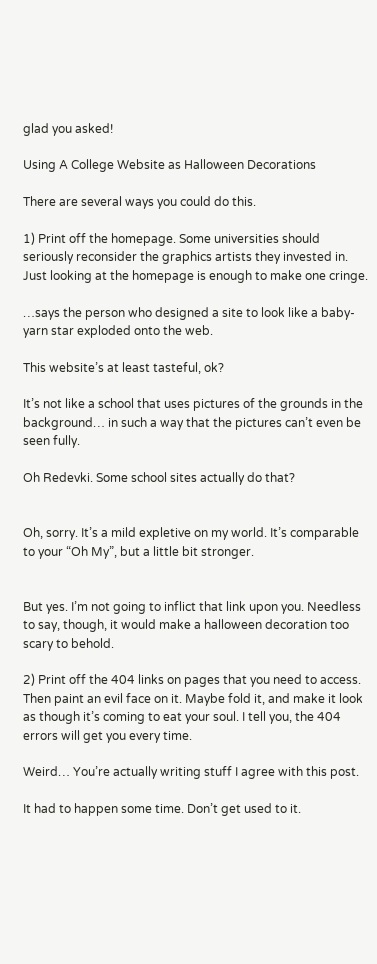glad you asked!

Using A College Website as Halloween Decorations

There are several ways you could do this.

1) Print off the homepage. Some universities should seriously reconsider the graphics artists they invested in. Just looking at the homepage is enough to make one cringe.

…says the person who designed a site to look like a baby-yarn star exploded onto the web.

This website’s at least tasteful, ok?

It’s not like a school that uses pictures of the grounds in the background… in such a way that the pictures can’t even be seen fully.

Oh Redevki. Some school sites actually do that?


Oh, sorry. It’s a mild expletive on my world. It’s comparable to your “Oh My”, but a little bit stronger.


But yes. I’m not going to inflict that link upon you. Needless to say, though, it would make a halloween decoration too scary to behold.

2) Print off the 404 links on pages that you need to access. Then paint an evil face on it. Maybe fold it, and make it look as though it’s coming to eat your soul. I tell you, the 404 errors will get you every time.

Weird… You’re actually writing stuff I agree with this post.

It had to happen some time. Don’t get used to it.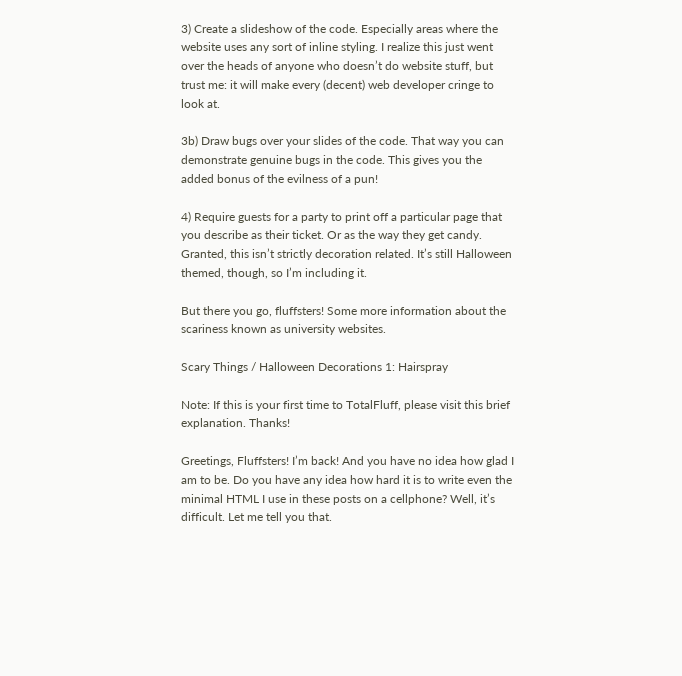3) Create a slideshow of the code. Especially areas where the website uses any sort of inline styling. I realize this just went over the heads of anyone who doesn’t do website stuff, but trust me: it will make every (decent) web developer cringe to look at.

3b) Draw bugs over your slides of the code. That way you can demonstrate genuine bugs in the code. This gives you the added bonus of the evilness of a pun!

4) Require guests for a party to print off a particular page that you describe as their ticket. Or as the way they get candy. Granted, this isn’t strictly decoration related. It’s still Halloween themed, though, so I’m including it.

But there you go, fluffsters! Some more information about the scariness known as university websites.

Scary Things / Halloween Decorations 1: Hairspray

Note: If this is your first time to TotalFluff, please visit this brief explanation. Thanks!

Greetings, Fluffsters! I’m back! And you have no idea how glad I am to be. Do you have any idea how hard it is to write even the minimal HTML I use in these posts on a cellphone? Well, it’s difficult. Let me tell you that.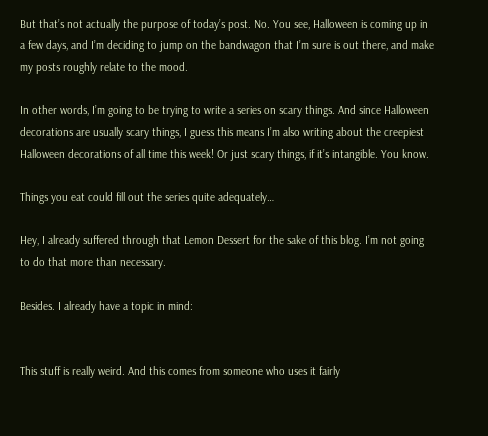But that’s not actually the purpose of today’s post. No. You see, Halloween is coming up in a few days, and I’m deciding to jump on the bandwagon that I’m sure is out there, and make my posts roughly relate to the mood.

In other words, I’m going to be trying to write a series on scary things. And since Halloween decorations are usually scary things, I guess this means I’m also writing about the creepiest Halloween decorations of all time this week! Or just scary things, if it’s intangible. You know.

Things you eat could fill out the series quite adequately…

Hey, I already suffered through that Lemon Dessert for the sake of this blog. I’m not going to do that more than necessary.

Besides. I already have a topic in mind:


This stuff is really weird. And this comes from someone who uses it fairly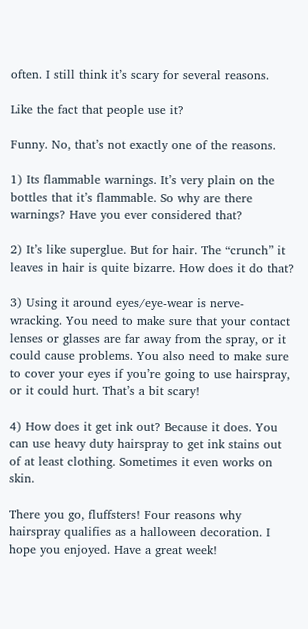often. I still think it’s scary for several reasons.

Like the fact that people use it?

Funny. No, that’s not exactly one of the reasons.

1) Its flammable warnings. It’s very plain on the bottles that it’s flammable. So why are there warnings? Have you ever considered that?

2) It’s like superglue. But for hair. The “crunch” it leaves in hair is quite bizarre. How does it do that?

3) Using it around eyes/eye-wear is nerve-wracking. You need to make sure that your contact lenses or glasses are far away from the spray, or it could cause problems. You also need to make sure to cover your eyes if you’re going to use hairspray, or it could hurt. That’s a bit scary!

4) How does it get ink out? Because it does. You can use heavy duty hairspray to get ink stains out of at least clothing. Sometimes it even works on skin.

There you go, fluffsters! Four reasons why hairspray qualifies as a halloween decoration. I hope you enjoyed. Have a great week!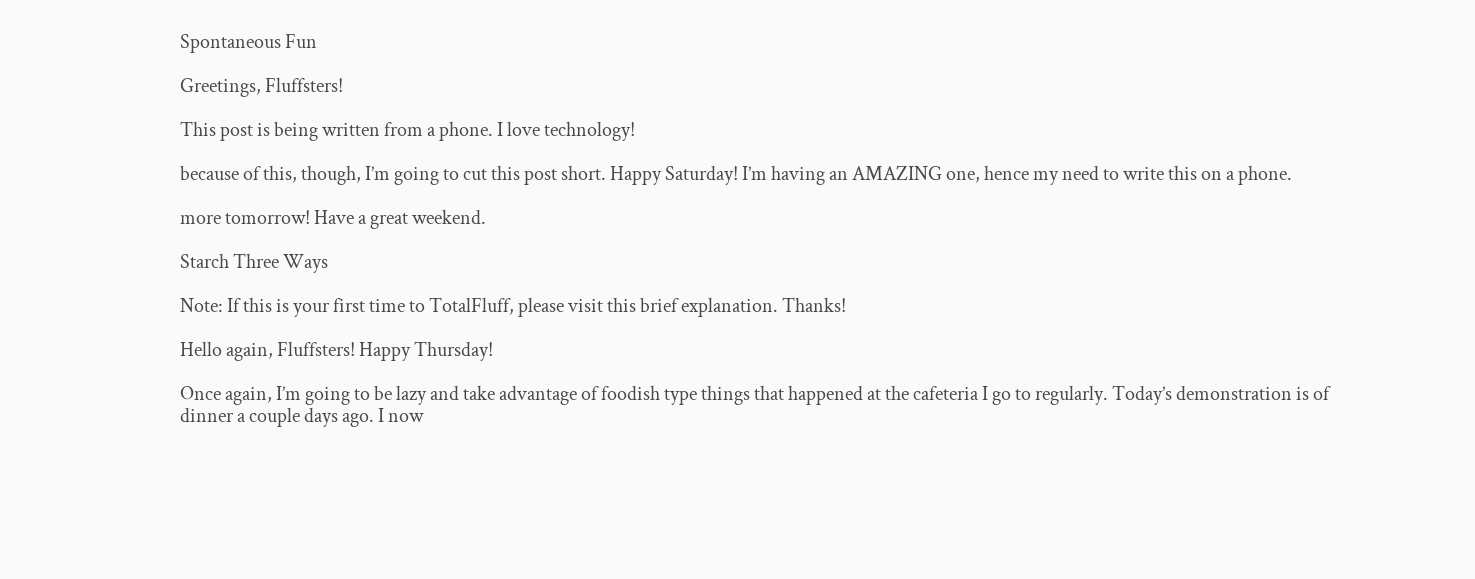Spontaneous Fun

Greetings, Fluffsters!

This post is being written from a phone. I love technology!

because of this, though, I’m going to cut this post short. Happy Saturday! I’m having an AMAZING one, hence my need to write this on a phone.

more tomorrow! Have a great weekend.

Starch Three Ways

Note: If this is your first time to TotalFluff, please visit this brief explanation. Thanks!

Hello again, Fluffsters! Happy Thursday!

Once again, I’m going to be lazy and take advantage of foodish type things that happened at the cafeteria I go to regularly. Today’s demonstration is of dinner a couple days ago. I now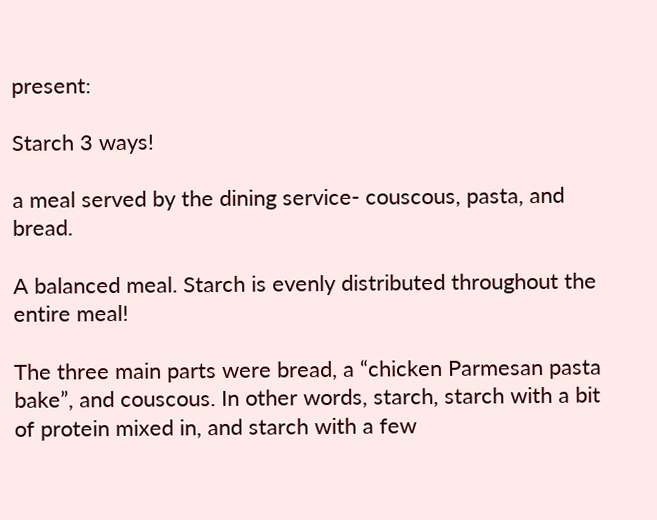present:

Starch 3 ways!

a meal served by the dining service- couscous, pasta, and bread.

A balanced meal. Starch is evenly distributed throughout the entire meal!

The three main parts were bread, a “chicken Parmesan pasta bake”, and couscous. In other words, starch, starch with a bit of protein mixed in, and starch with a few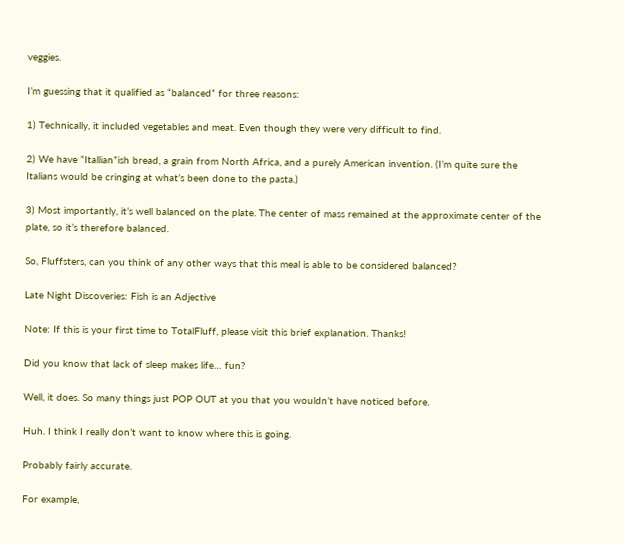veggies.

I’m guessing that it qualified as “balanced” for three reasons:

1) Technically, it included vegetables and meat. Even though they were very difficult to find.

2) We have “Itallian”ish bread, a grain from North Africa, and a purely American invention. (I’m quite sure the Italians would be cringing at what’s been done to the pasta.)

3) Most importantly, it’s well balanced on the plate. The center of mass remained at the approximate center of the plate, so it’s therefore balanced.

So, Fluffsters, can you think of any other ways that this meal is able to be considered balanced?

Late Night Discoveries: Fish is an Adjective

Note: If this is your first time to TotalFluff, please visit this brief explanation. Thanks!

Did you know that lack of sleep makes life… fun?

Well, it does. So many things just POP OUT at you that you wouldn’t have noticed before.

Huh. I think I really don’t want to know where this is going.

Probably fairly accurate.

For example,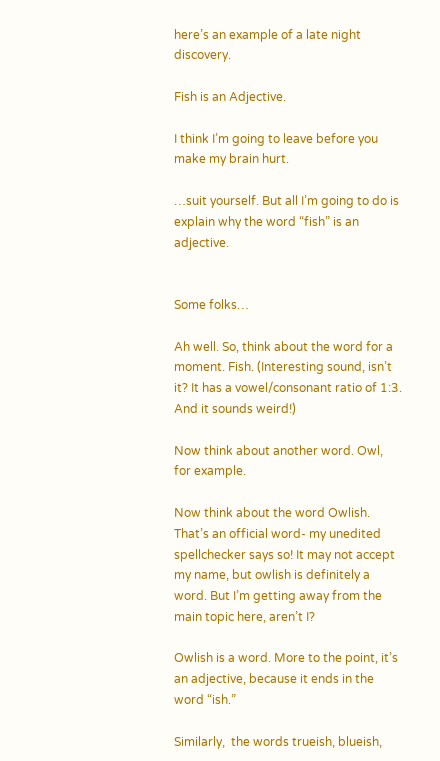here’s an example of a late night discovery.

Fish is an Adjective.

I think I’m going to leave before you make my brain hurt.

…suit yourself. But all I’m going to do is explain why the word “fish” is an adjective.


Some folks…

Ah well. So, think about the word for a moment. Fish. (Interesting sound, isn’t it? It has a vowel/consonant ratio of 1:3. And it sounds weird!)

Now think about another word. Owl, for example.

Now think about the word Owlish. That’s an official word- my unedited spellchecker says so! It may not accept my name, but owlish is definitely a word. But I’m getting away from the main topic here, aren’t I?

Owlish is a word. More to the point, it’s an adjective, because it ends in the word “ish.”

Similarly,  the words trueish, blueish,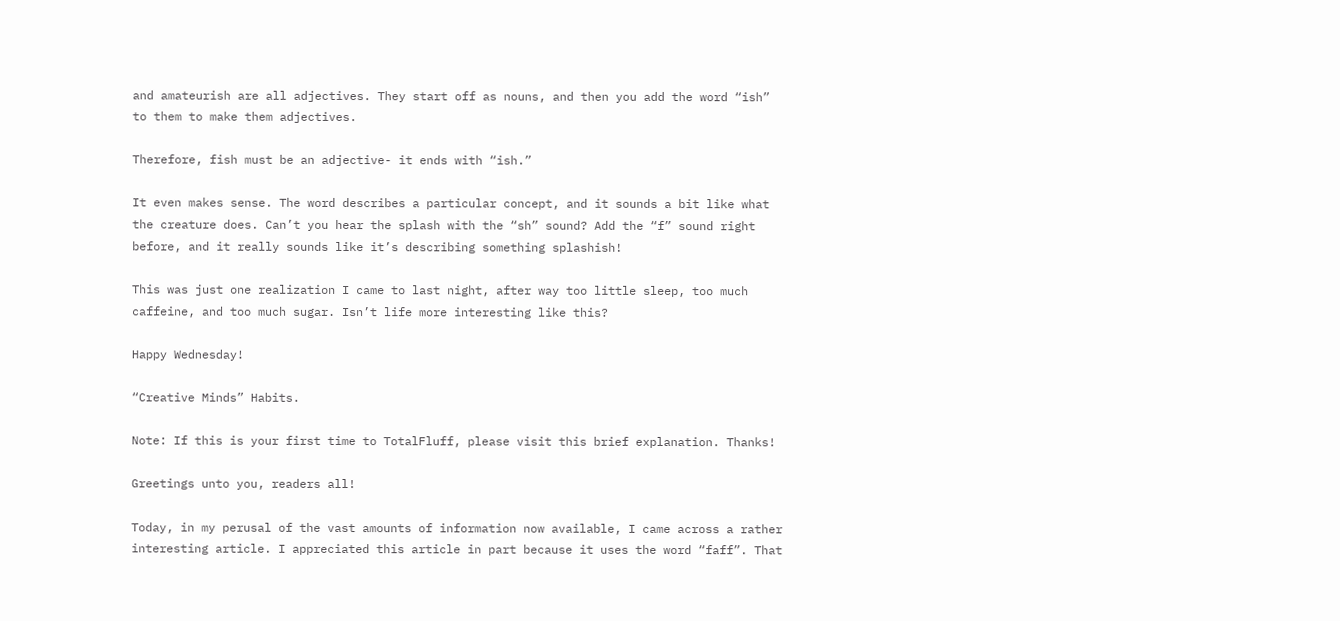and amateurish are all adjectives. They start off as nouns, and then you add the word “ish” to them to make them adjectives.

Therefore, fish must be an adjective- it ends with “ish.”

It even makes sense. The word describes a particular concept, and it sounds a bit like what the creature does. Can’t you hear the splash with the “sh” sound? Add the “f” sound right before, and it really sounds like it’s describing something splashish!

This was just one realization I came to last night, after way too little sleep, too much caffeine, and too much sugar. Isn’t life more interesting like this?

Happy Wednesday!

“Creative Minds” Habits.

Note: If this is your first time to TotalFluff, please visit this brief explanation. Thanks!

Greetings unto you, readers all!

Today, in my perusal of the vast amounts of information now available, I came across a rather interesting article. I appreciated this article in part because it uses the word “faff”. That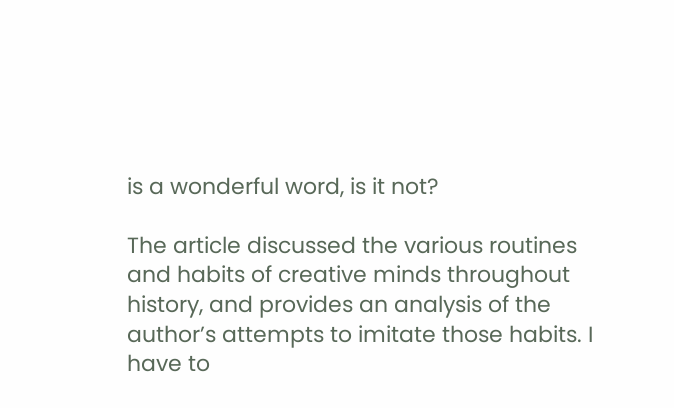is a wonderful word, is it not?

The article discussed the various routines and habits of creative minds throughout history, and provides an analysis of the author’s attempts to imitate those habits. I have to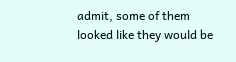admit, some of them looked like they would be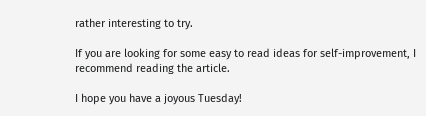rather interesting to try.

If you are looking for some easy to read ideas for self-improvement, I recommend reading the article.

I hope you have a joyous Tuesday!